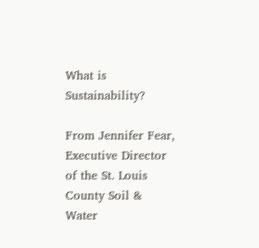What is Sustainability?

From Jennifer Fear, Executive Director of the St. Louis County Soil & Water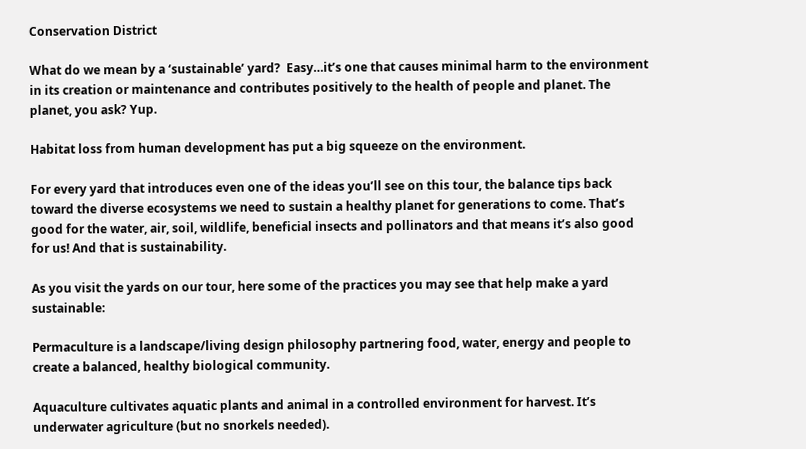Conservation District

What do we mean by a ‘sustainable’ yard?  Easy…it’s one that causes minimal harm to the environment in its creation or maintenance and contributes positively to the health of people and planet. The planet, you ask? Yup.

Habitat loss from human development has put a big squeeze on the environment.

For every yard that introduces even one of the ideas you’ll see on this tour, the balance tips back toward the diverse ecosystems we need to sustain a healthy planet for generations to come. That’s good for the water, air, soil, wildlife, beneficial insects and pollinators and that means it’s also good for us! And that is sustainability.

As you visit the yards on our tour, here some of the practices you may see that help make a yard sustainable:

Permaculture is a landscape/living design philosophy partnering food, water, energy and people to create a balanced, healthy biological community.

Aquaculture cultivates aquatic plants and animal in a controlled environment for harvest. It’s underwater agriculture (but no snorkels needed).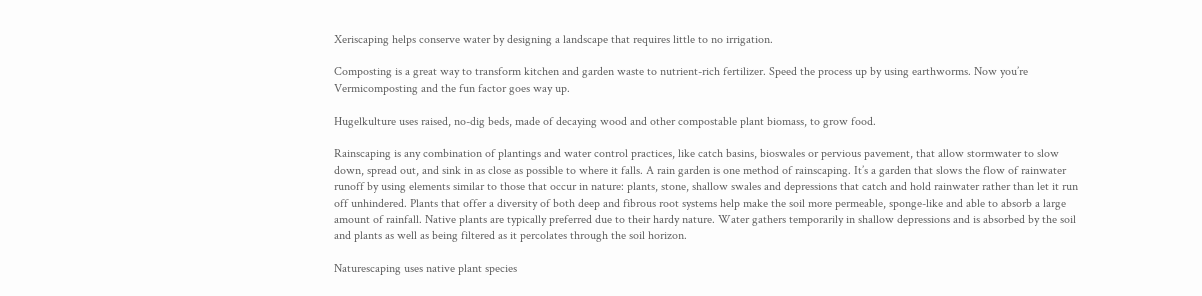Xeriscaping helps conserve water by designing a landscape that requires little to no irrigation.

Composting is a great way to transform kitchen and garden waste to nutrient-rich fertilizer. Speed the process up by using earthworms. Now you’re Vermicomposting and the fun factor goes way up.

Hugelkulture uses raised, no-dig beds, made of decaying wood and other compostable plant biomass, to grow food.

Rainscaping is any combination of plantings and water control practices, like catch basins, bioswales or pervious pavement, that allow stormwater to slow down, spread out, and sink in as close as possible to where it falls. A rain garden is one method of rainscaping. It’s a garden that slows the flow of rainwater runoff by using elements similar to those that occur in nature: plants, stone, shallow swales and depressions that catch and hold rainwater rather than let it run off unhindered. Plants that offer a diversity of both deep and fibrous root systems help make the soil more permeable, sponge-like and able to absorb a large amount of rainfall. Native plants are typically preferred due to their hardy nature. Water gathers temporarily in shallow depressions and is absorbed by the soil and plants as well as being filtered as it percolates through the soil horizon.

Naturescaping uses native plant species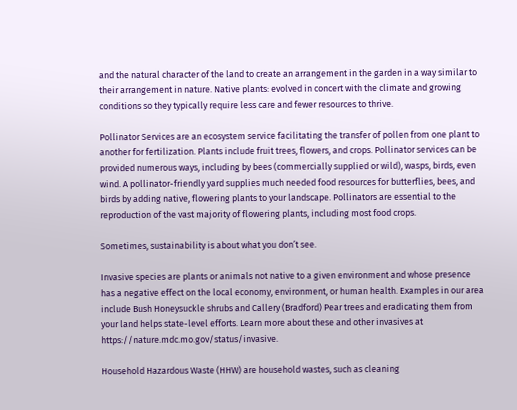and the natural character of the land to create an arrangement in the garden in a way similar to their arrangement in nature. Native plants: evolved in concert with the climate and growing conditions so they typically require less care and fewer resources to thrive.

Pollinator Services are an ecosystem service facilitating the transfer of pollen from one plant to another for fertilization. Plants include fruit trees, flowers, and crops. Pollinator services can be provided numerous ways, including by bees (commercially supplied or wild), wasps, birds, even wind. A pollinator-friendly yard supplies much needed food resources for butterflies, bees, and birds by adding native, flowering plants to your landscape. Pollinators are essential to the reproduction of the vast majority of flowering plants, including most food crops.

Sometimes, sustainability is about what you don’t see.

Invasive species are plants or animals not native to a given environment and whose presence has a negative effect on the local economy, environment, or human health. Examples in our area include Bush Honeysuckle shrubs and Callery (Bradford) Pear trees and eradicating them from your land helps state-level efforts. Learn more about these and other invasives at https://nature.mdc.mo.gov/status/invasive.

Household Hazardous Waste (HHW) are household wastes, such as cleaning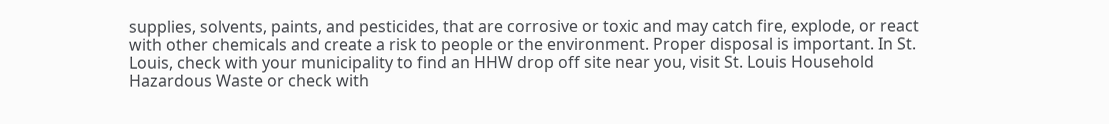supplies, solvents, paints, and pesticides, that are corrosive or toxic and may catch fire, explode, or react with other chemicals and create a risk to people or the environment. Proper disposal is important. In St. Louis, check with your municipality to find an HHW drop off site near you, visit St. Louis Household Hazardous Waste or check with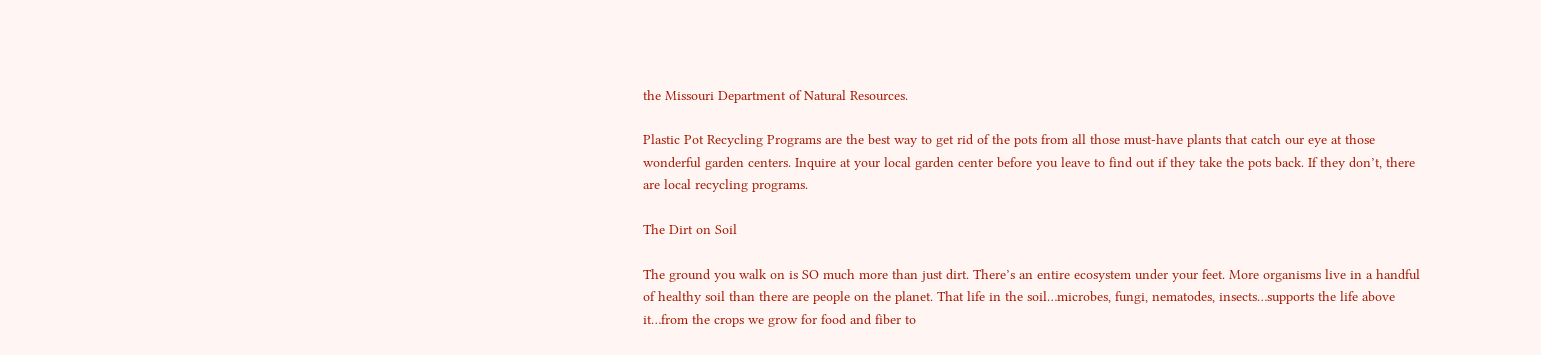the Missouri Department of Natural Resources.

Plastic Pot Recycling Programs are the best way to get rid of the pots from all those must-have plants that catch our eye at those wonderful garden centers. Inquire at your local garden center before you leave to find out if they take the pots back. If they don’t, there are local recycling programs.

The Dirt on Soil

The ground you walk on is SO much more than just dirt. There’s an entire ecosystem under your feet. More organisms live in a handful of healthy soil than there are people on the planet. That life in the soil…microbes, fungi, nematodes, insects…supports the life above it…from the crops we grow for food and fiber to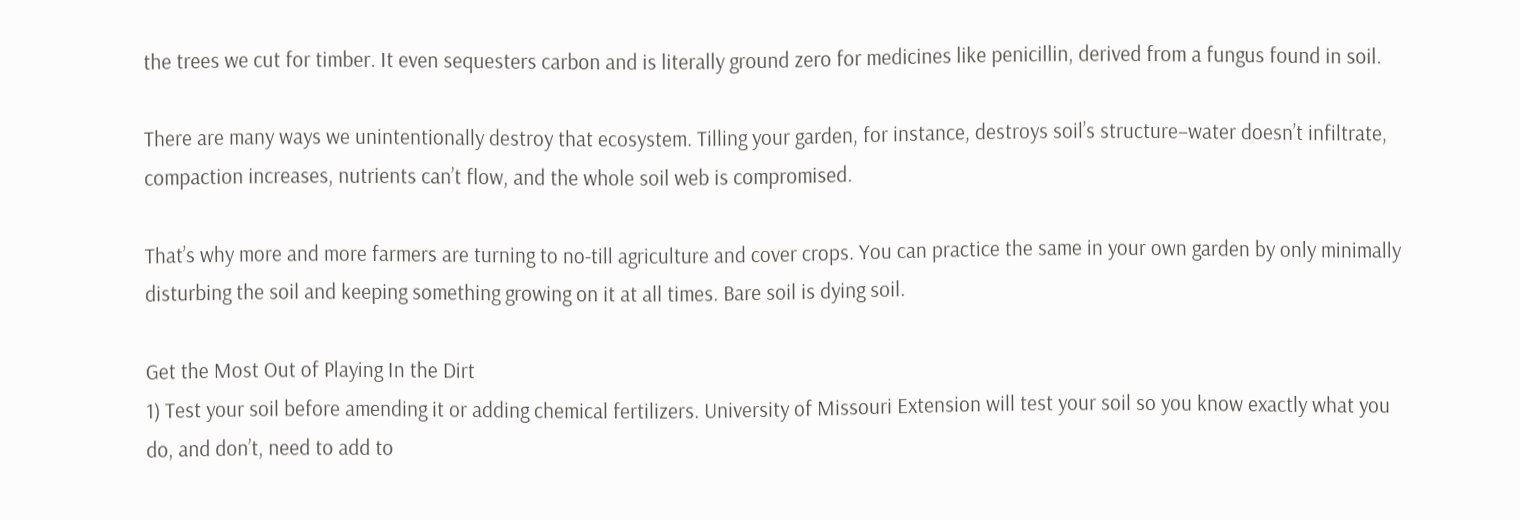the trees we cut for timber. It even sequesters carbon and is literally ground zero for medicines like penicillin, derived from a fungus found in soil.

There are many ways we unintentionally destroy that ecosystem. Tilling your garden, for instance, destroys soil’s structure–water doesn’t infiltrate, compaction increases, nutrients can’t flow, and the whole soil web is compromised.

That’s why more and more farmers are turning to no-till agriculture and cover crops. You can practice the same in your own garden by only minimally disturbing the soil and keeping something growing on it at all times. Bare soil is dying soil.

Get the Most Out of Playing In the Dirt
1) Test your soil before amending it or adding chemical fertilizers. University of Missouri Extension will test your soil so you know exactly what you do, and don’t, need to add to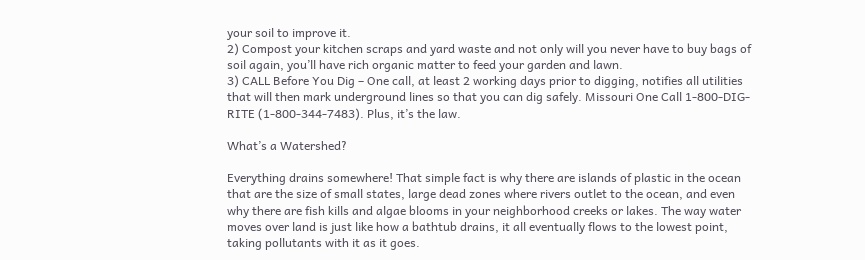your soil to improve it.
2) Compost your kitchen scraps and yard waste and not only will you never have to buy bags of soil again, you’ll have rich organic matter to feed your garden and lawn.
3) CALL Before You Dig – One call, at least 2 working days prior to digging, notifies all utilities that will then mark underground lines so that you can dig safely. Missouri One Call 1-800-DIG-RITE (1-800-344-7483). Plus, it’s the law.

What’s a Watershed?

Everything drains somewhere! That simple fact is why there are islands of plastic in the ocean that are the size of small states, large dead zones where rivers outlet to the ocean, and even why there are fish kills and algae blooms in your neighborhood creeks or lakes. The way water moves over land is just like how a bathtub drains, it all eventually flows to the lowest point, taking pollutants with it as it goes.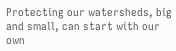Protecting our watersheds, big and small, can start with our own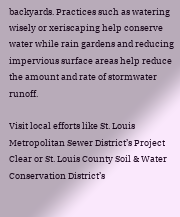backyards. Practices such as watering wisely or xeriscaping help conserve water while rain gardens and reducing impervious surface areas help reduce the amount and rate of stormwater runoff.

Visit local efforts like St. Louis Metropolitan Sewer District’s Project Clear or St. Louis County Soil & Water Conservation District’s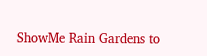ShowMe Rain Gardens to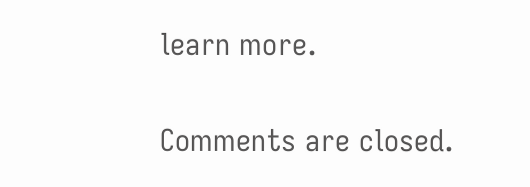learn more.

Comments are closed.